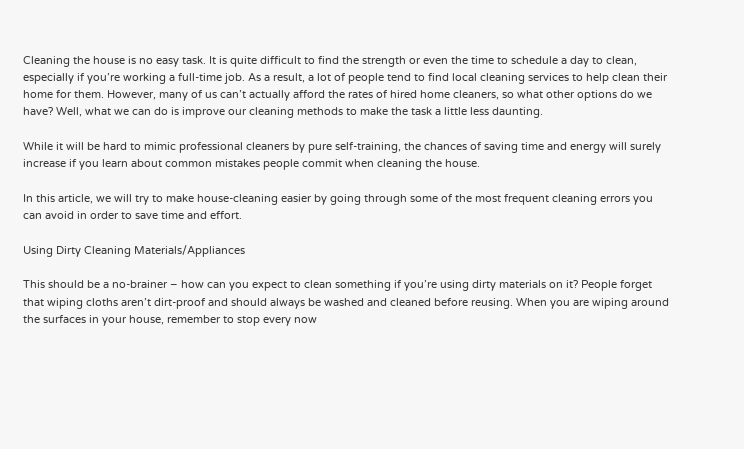Cleaning the house is no easy task. It is quite difficult to find the strength or even the time to schedule a day to clean, especially if you’re working a full-time job. As a result, a lot of people tend to find local cleaning services to help clean their home for them. However, many of us can’t actually afford the rates of hired home cleaners, so what other options do we have? Well, what we can do is improve our cleaning methods to make the task a little less daunting.

While it will be hard to mimic professional cleaners by pure self-training, the chances of saving time and energy will surely increase if you learn about common mistakes people commit when cleaning the house.

In this article, we will try to make house-cleaning easier by going through some of the most frequent cleaning errors you can avoid in order to save time and effort.

Using Dirty Cleaning Materials/Appliances

This should be a no-brainer – how can you expect to clean something if you’re using dirty materials on it? People forget that wiping cloths aren’t dirt-proof and should always be washed and cleaned before reusing. When you are wiping around the surfaces in your house, remember to stop every now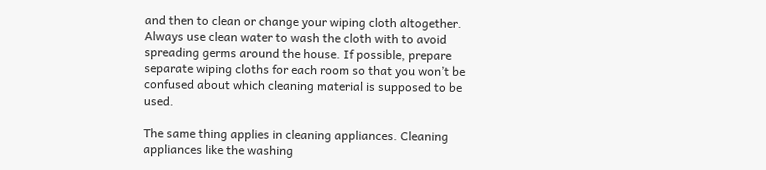and then to clean or change your wiping cloth altogether. Always use clean water to wash the cloth with to avoid spreading germs around the house. If possible, prepare separate wiping cloths for each room so that you won’t be confused about which cleaning material is supposed to be used.

The same thing applies in cleaning appliances. Cleaning appliances like the washing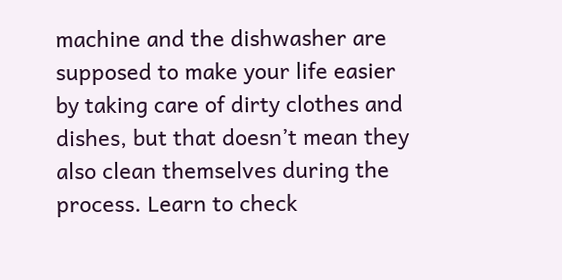machine and the dishwasher are supposed to make your life easier by taking care of dirty clothes and dishes, but that doesn’t mean they also clean themselves during the process. Learn to check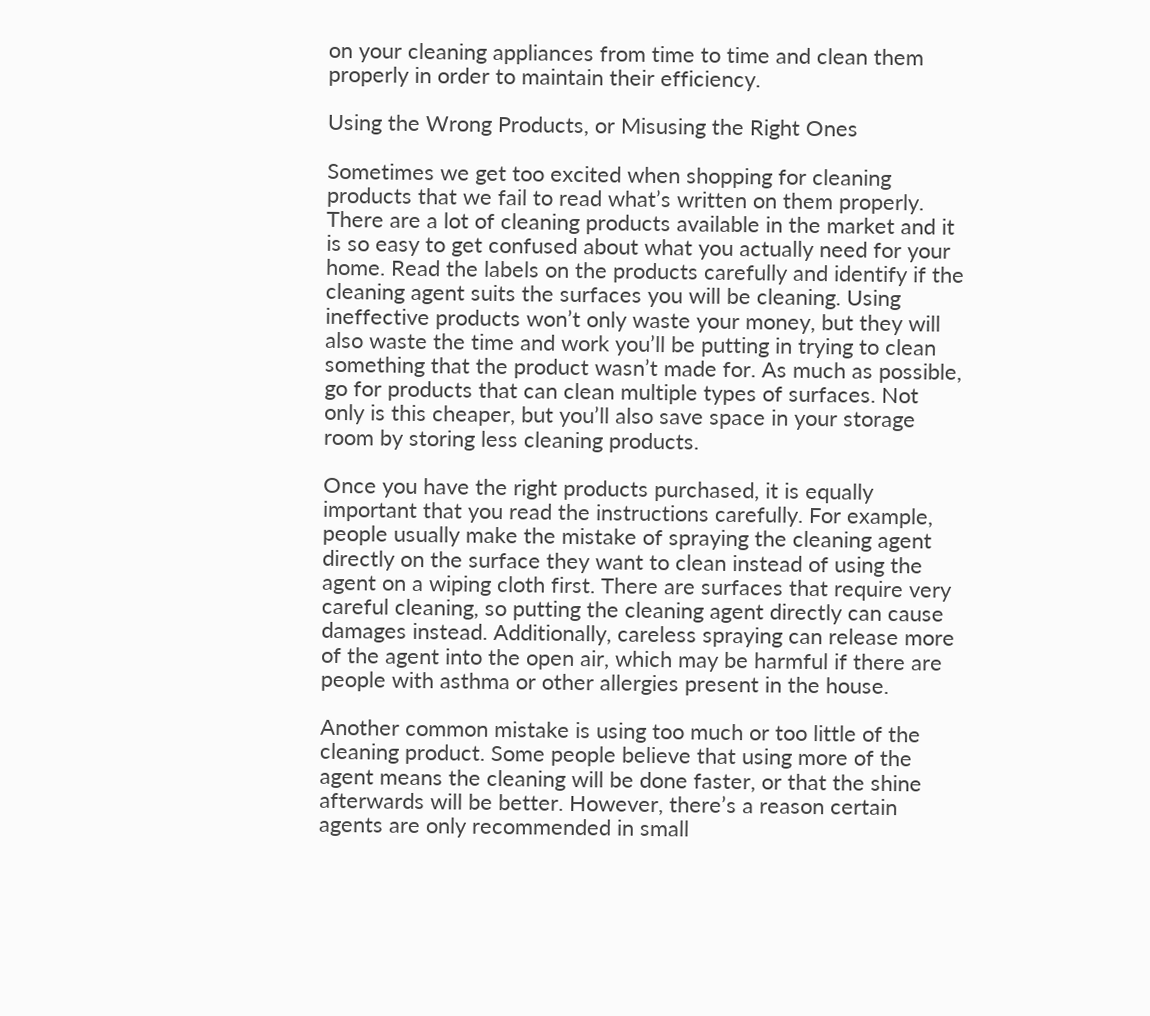on your cleaning appliances from time to time and clean them properly in order to maintain their efficiency.

Using the Wrong Products, or Misusing the Right Ones

Sometimes we get too excited when shopping for cleaning products that we fail to read what’s written on them properly. There are a lot of cleaning products available in the market and it is so easy to get confused about what you actually need for your home. Read the labels on the products carefully and identify if the cleaning agent suits the surfaces you will be cleaning. Using ineffective products won’t only waste your money, but they will also waste the time and work you’ll be putting in trying to clean something that the product wasn’t made for. As much as possible, go for products that can clean multiple types of surfaces. Not only is this cheaper, but you’ll also save space in your storage room by storing less cleaning products.

Once you have the right products purchased, it is equally important that you read the instructions carefully. For example, people usually make the mistake of spraying the cleaning agent directly on the surface they want to clean instead of using the agent on a wiping cloth first. There are surfaces that require very careful cleaning, so putting the cleaning agent directly can cause damages instead. Additionally, careless spraying can release more of the agent into the open air, which may be harmful if there are people with asthma or other allergies present in the house.

Another common mistake is using too much or too little of the cleaning product. Some people believe that using more of the agent means the cleaning will be done faster, or that the shine afterwards will be better. However, there’s a reason certain agents are only recommended in small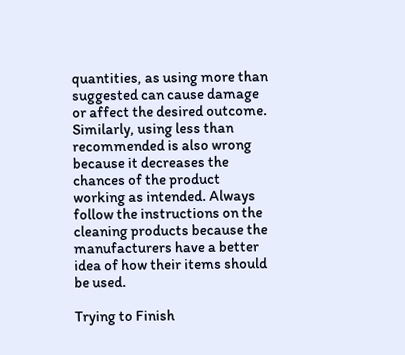quantities, as using more than suggested can cause damage or affect the desired outcome. Similarly, using less than recommended is also wrong because it decreases the chances of the product working as intended. Always follow the instructions on the cleaning products because the manufacturers have a better idea of how their items should be used.

Trying to Finish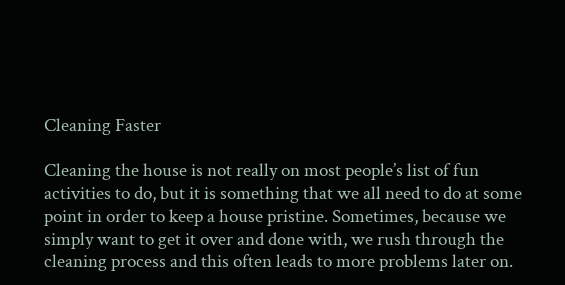Cleaning Faster

Cleaning the house is not really on most people’s list of fun activities to do, but it is something that we all need to do at some point in order to keep a house pristine. Sometimes, because we simply want to get it over and done with, we rush through the cleaning process and this often leads to more problems later on.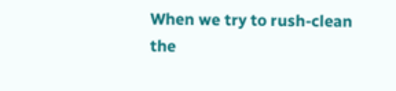When we try to rush-clean the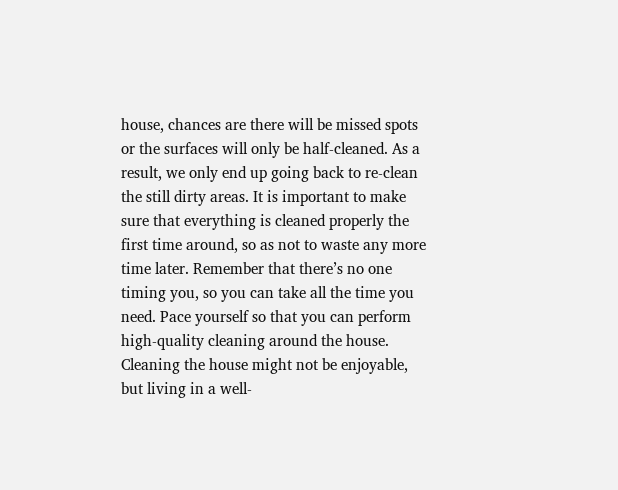house, chances are there will be missed spots or the surfaces will only be half-cleaned. As a result, we only end up going back to re-clean the still dirty areas. It is important to make sure that everything is cleaned properly the first time around, so as not to waste any more time later. Remember that there’s no one timing you, so you can take all the time you need. Pace yourself so that you can perform high-quality cleaning around the house. Cleaning the house might not be enjoyable, but living in a well-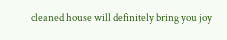cleaned house will definitely bring you joy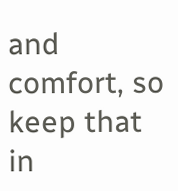and comfort, so keep that in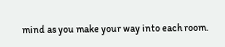mind as you make your way into each room.